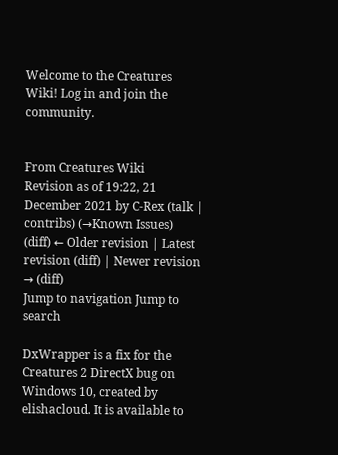Welcome to the Creatures Wiki! Log in and join the community.


From Creatures Wiki
Revision as of 19:22, 21 December 2021 by C-Rex (talk | contribs) (→Known Issues)
(diff) ← Older revision | Latest revision (diff) | Newer revision → (diff)
Jump to navigation Jump to search

DxWrapper is a fix for the Creatures 2 DirectX bug on Windows 10, created by elishacloud. It is available to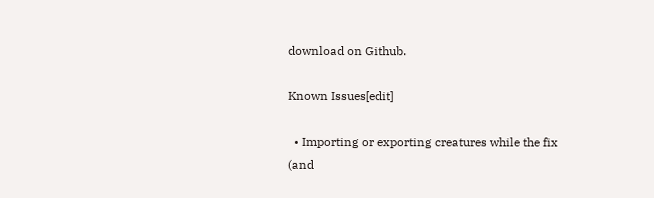download on Github.

Known Issues[edit]

  • Importing or exporting creatures while the fix (and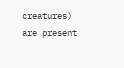creatures) are present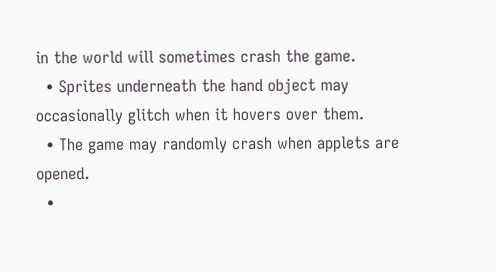in the world will sometimes crash the game.
  • Sprites underneath the hand object may occasionally glitch when it hovers over them.
  • The game may randomly crash when applets are opened.
  •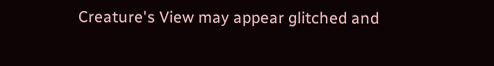Creature's View may appear glitched and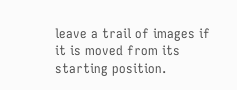leave a trail of images if it is moved from its starting position.